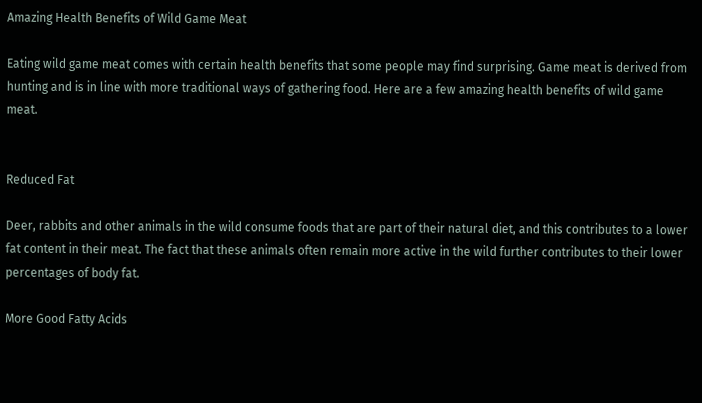Amazing Health Benefits of Wild Game Meat

Eating wild game meat comes with certain health benefits that some people may find surprising. Game meat is derived from hunting and is in line with more traditional ways of gathering food. Here are a few amazing health benefits of wild game meat.


Reduced Fat

Deer, rabbits and other animals in the wild consume foods that are part of their natural diet, and this contributes to a lower fat content in their meat. The fact that these animals often remain more active in the wild further contributes to their lower percentages of body fat.

More Good Fatty Acids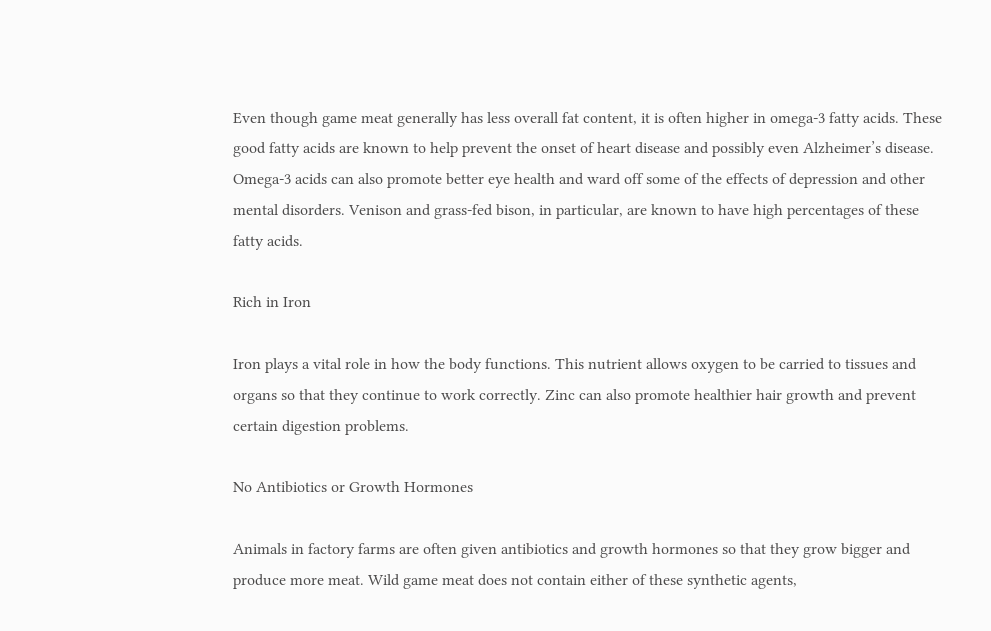Even though game meat generally has less overall fat content, it is often higher in omega-3 fatty acids. These good fatty acids are known to help prevent the onset of heart disease and possibly even Alzheimer’s disease. Omega-3 acids can also promote better eye health and ward off some of the effects of depression and other mental disorders. Venison and grass-fed bison, in particular, are known to have high percentages of these fatty acids.

Rich in Iron

Iron plays a vital role in how the body functions. This nutrient allows oxygen to be carried to tissues and organs so that they continue to work correctly. Zinc can also promote healthier hair growth and prevent certain digestion problems.

No Antibiotics or Growth Hormones

Animals in factory farms are often given antibiotics and growth hormones so that they grow bigger and produce more meat. Wild game meat does not contain either of these synthetic agents,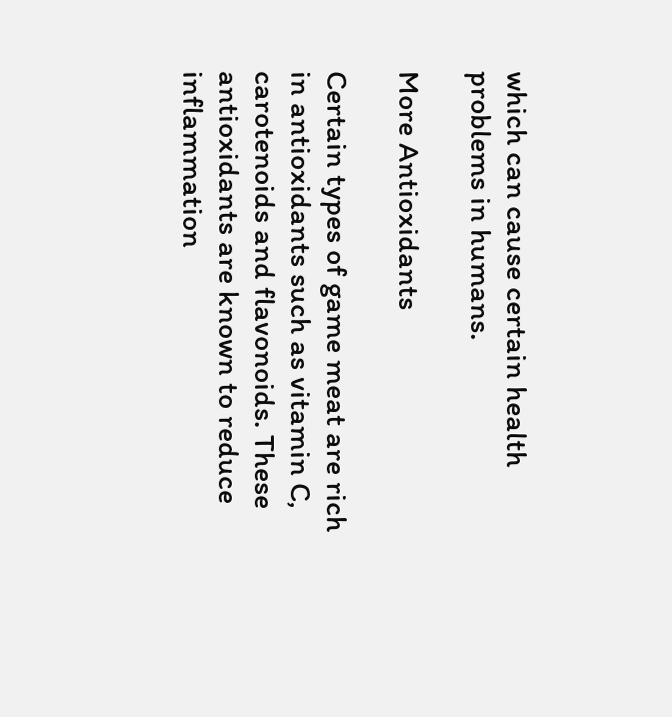which can cause certain health problems in humans.

More Antioxidants

Certain types of game meat are rich in antioxidants such as vitamin C, carotenoids and flavonoids. These antioxidants are known to reduce inflammation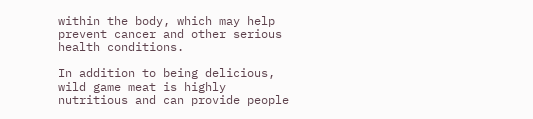within the body, which may help prevent cancer and other serious health conditions.

In addition to being delicious, wild game meat is highly nutritious and can provide people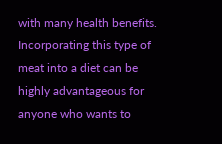with many health benefits. Incorporating this type of meat into a diet can be highly advantageous for anyone who wants to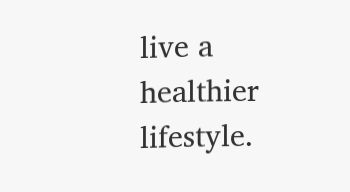live a healthier lifestyle.